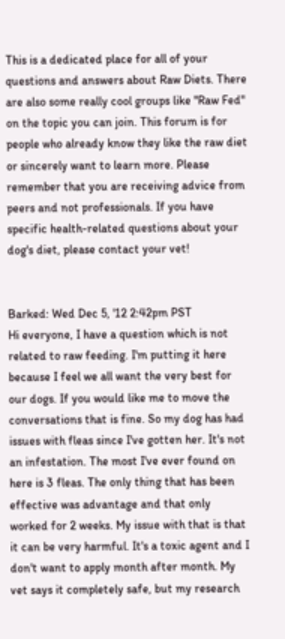This is a dedicated place for all of your questions and answers about Raw Diets. There are also some really cool groups like "Raw Fed" on the topic you can join. This forum is for people who already know they like the raw diet or sincerely want to learn more. Please remember that you are receiving advice from peers and not professionals. If you have specific health-related questions about your dog's diet, please contact your vet!


Barked: Wed Dec 5, '12 2:42pm PST
Hi everyone, I have a question which is not related to raw feeding. I'm putting it here because I feel we all want the very best for our dogs. If you would like me to move the conversations that is fine. So my dog has had issues with fleas since I've gotten her. It's not an infestation. The most I've ever found on here is 3 fleas. The only thing that has been effective was advantage and that only worked for 2 weeks. My issue with that is that it can be very harmful. It's a toxic agent and I don't want to apply month after month. My vet says it completely safe, but my research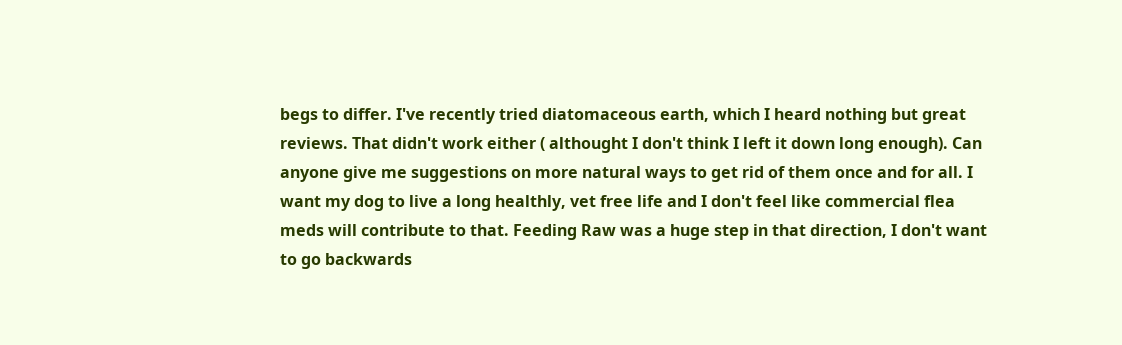begs to differ. I've recently tried diatomaceous earth, which I heard nothing but great reviews. That didn't work either ( althought I don't think I left it down long enough). Can anyone give me suggestions on more natural ways to get rid of them once and for all. I want my dog to live a long healthly, vet free life and I don't feel like commercial flea meds will contribute to that. Feeding Raw was a huge step in that direction, I don't want to go backwards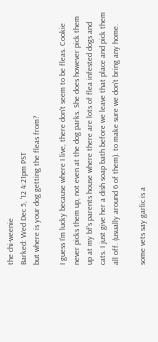the chi-weenie
Barked: Wed Dec 5, '12 4:21pm PST
but where is your dog getting the fleas from?

I guess I'm lucky because where I live, there don't seem to be fleas. Cookie never picks them up, not even at the dog parks. She does however pick them up at my bf's parents house where there are lots of flea infested dogs and cats. I just give her a dish soap bath before we leave that place and pick them all off. (usually around 6 of them). to make sure we don't bring any home.

some vets say garlic is a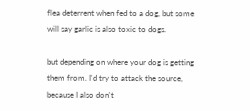flea deterrent when fed to a dog, but some will say garlic is also toxic to dogs.

but depending on where your dog is getting them from. I'd try to attack the source, because I also don't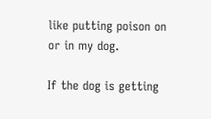like putting poison on or in my dog.

If the dog is getting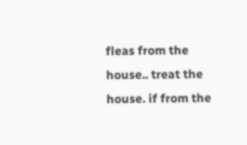fleas from the house.. treat the house. if from the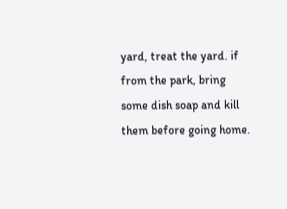yard, treat the yard. if from the park, bring some dish soap and kill them before going home.